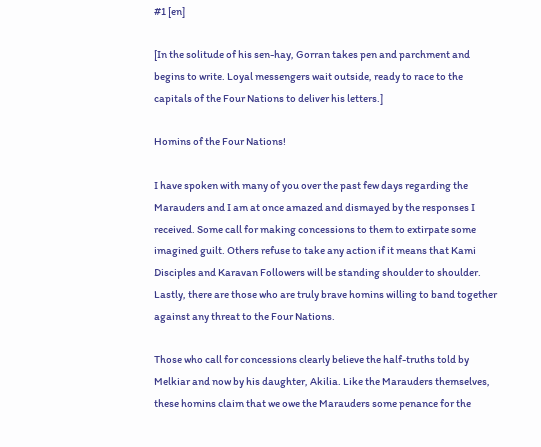#1 [en]

[In the solitude of his sen-hay, Gorran takes pen and parchment and begins to write. Loyal messengers wait outside, ready to race to the capitals of the Four Nations to deliver his letters.]

Homins of the Four Nations!

I have spoken with many of you over the past few days regarding the Marauders and I am at once amazed and dismayed by the responses I received. Some call for making concessions to them to extirpate some imagined guilt. Others refuse to take any action if it means that Kami Disciples and Karavan Followers will be standing shoulder to shoulder. Lastly, there are those who are truly brave homins willing to band together against any threat to the Four Nations.

Those who call for concessions clearly believe the half-truths told by Melkiar and now by his daughter, Akilia. Like the Marauders themselves, these homins claim that we owe the Marauders some penance for the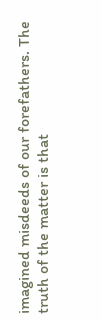imagined misdeeds of our forefathers. The truth of the matter is that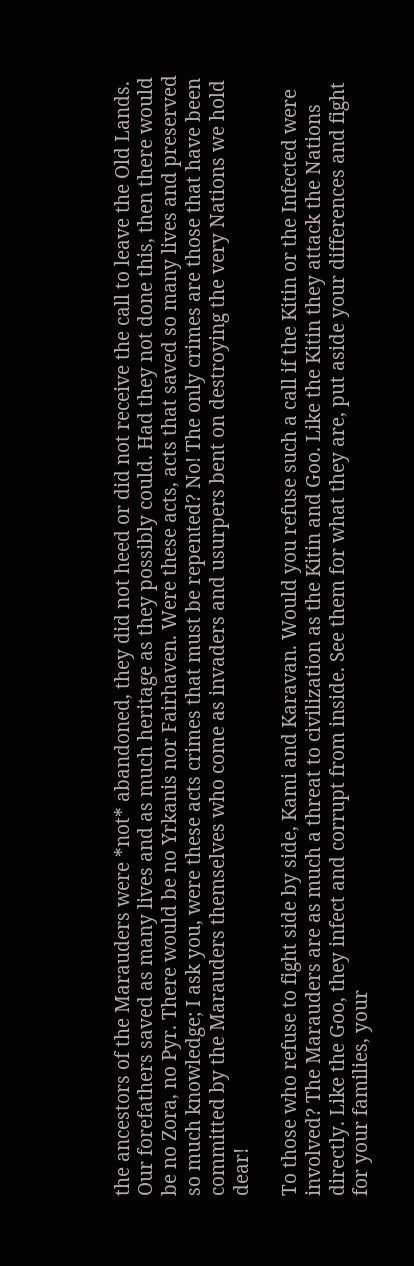the ancestors of the Marauders were *not* abandoned, they did not heed or did not receive the call to leave the Old Lands. Our forefathers saved as many lives and as much heritage as they possibly could. Had they not done this, then there would be no Zora, no Pyr. There would be no Yrkanis nor Fairhaven. Were these acts, acts that saved so many lives and preserved so much knowledge; I ask you, were these acts crimes that must be repented? No! The only crimes are those that have been committed by the Marauders themselves who come as invaders and usurpers bent on destroying the very Nations we hold dear!

To those who refuse to fight side by side, Kami and Karavan. Would you refuse such a call if the Kitin or the Infected were involved? The Marauders are as much a threat to civilization as the Kitin and Goo. Like the Kitin they attack the Nations directly. Like the Goo, they infect and corrupt from inside. See them for what they are, put aside your differences and fight for your families, your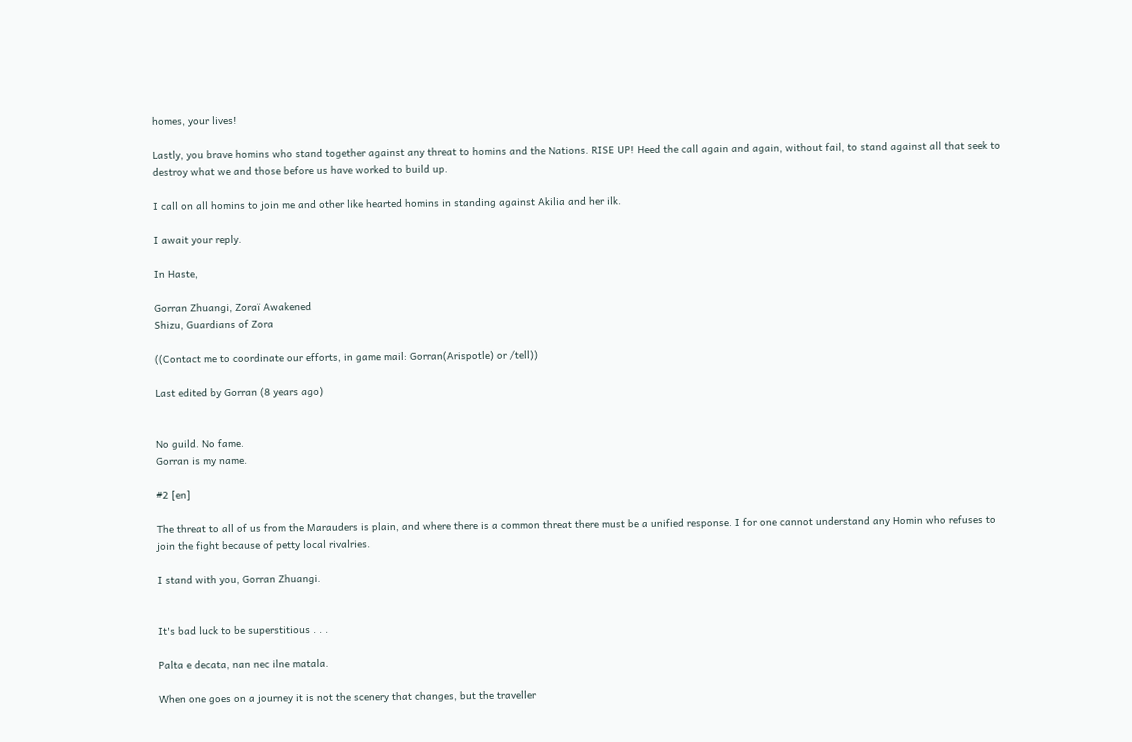homes, your lives!

Lastly, you brave homins who stand together against any threat to homins and the Nations. RISE UP! Heed the call again and again, without fail, to stand against all that seek to destroy what we and those before us have worked to build up.

I call on all homins to join me and other like hearted homins in standing against Akilia and her ilk.

I await your reply.

In Haste,

Gorran Zhuangi, Zoraï Awakened
Shizu, Guardians of Zora

((Contact me to coordinate our efforts, in game mail: Gorran(Arispotle) or /tell))

Last edited by Gorran (8 years ago)


No guild. No fame.
Gorran is my name.

#2 [en]

The threat to all of us from the Marauders is plain, and where there is a common threat there must be a unified response. I for one cannot understand any Homin who refuses to join the fight because of petty local rivalries.

I stand with you, Gorran Zhuangi.


It's bad luck to be superstitious . . .

Palta e decata, nan nec ilne matala.

When one goes on a journey it is not the scenery that changes, but the traveller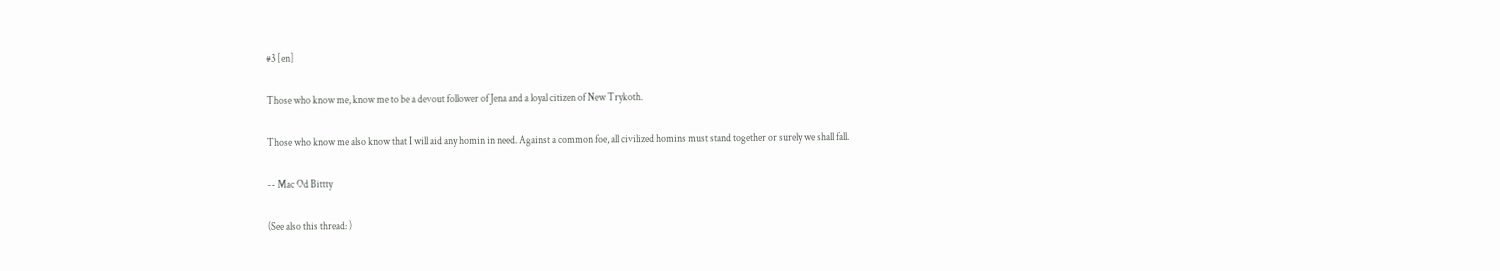#3 [en]

Those who know me, know me to be a devout follower of Jena and a loyal citizen of New Trykoth.

Those who know me also know that I will aid any homin in need. Against a common foe, all civilized homins must stand together or surely we shall fall.

-- Mac Od Bittty

(See also this thread: )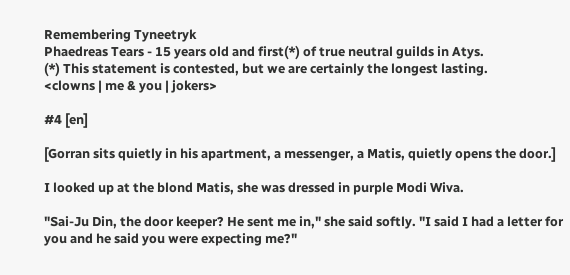Remembering Tyneetryk
Phaedreas Tears - 15 years old and first(*) of true neutral guilds in Atys.
(*) This statement is contested, but we are certainly the longest lasting.
<clowns | me & you | jokers>

#4 [en]

[Gorran sits quietly in his apartment, a messenger, a Matis, quietly opens the door.]

I looked up at the blond Matis, she was dressed in purple Modi Wiva.

"Sai-Ju Din, the door keeper? He sent me in," she said softly. "I said I had a letter for you and he said you were expecting me?"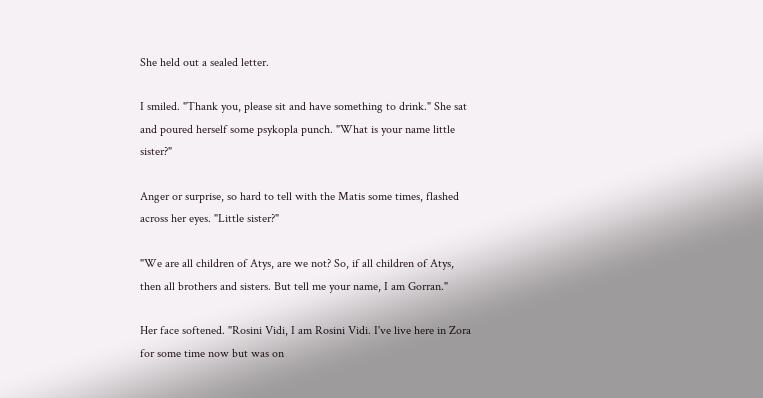She held out a sealed letter.

I smiled. "Thank you, please sit and have something to drink." She sat and poured herself some psykopla punch. "What is your name little sister?"

Anger or surprise, so hard to tell with the Matis some times, flashed across her eyes. "Little sister?"

"We are all children of Atys, are we not? So, if all children of Atys, then all brothers and sisters. But tell me your name, I am Gorran."

Her face softened. "Rosini Vidi, I am Rosini Vidi. I've live here in Zora for some time now but was on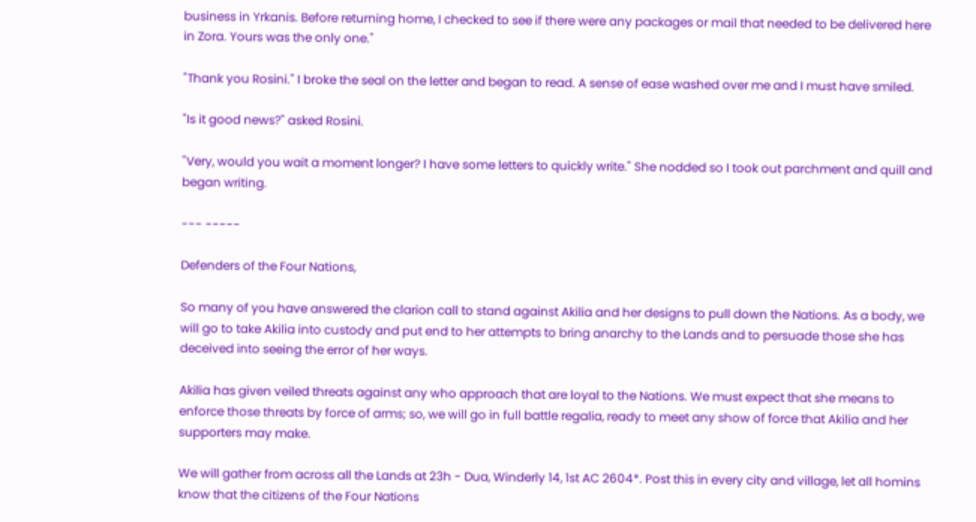business in Yrkanis. Before returning home, I checked to see if there were any packages or mail that needed to be delivered here in Zora. Yours was the only one."

"Thank you Rosini." I broke the seal on the letter and began to read. A sense of ease washed over me and I must have smiled.

"Is it good news?" asked Rosini.

"Very, would you wait a moment longer? I have some letters to quickly write." She nodded so I took out parchment and quill and began writing.

--- -----

Defenders of the Four Nations,

So many of you have answered the clarion call to stand against Akilia and her designs to pull down the Nations. As a body, we will go to take Akilia into custody and put end to her attempts to bring anarchy to the Lands and to persuade those she has deceived into seeing the error of her ways.

Akilia has given veiled threats against any who approach that are loyal to the Nations. We must expect that she means to enforce those threats by force of arms; so, we will go in full battle regalia, ready to meet any show of force that Akilia and her supporters may make.

We will gather from across all the Lands at 23h - Dua, Winderly 14, 1st AC 2604*. Post this in every city and village, let all homins know that the citizens of the Four Nations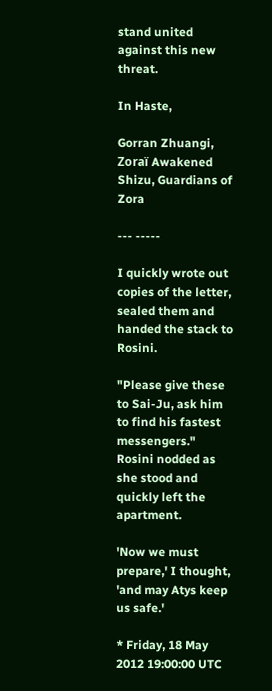stand united against this new threat.

In Haste,

Gorran Zhuangi, Zoraï Awakened
Shizu, Guardians of Zora

--- -----

I quickly wrote out copies of the letter, sealed them and handed the stack to Rosini.

"Please give these to Sai-Ju, ask him to find his fastest messengers." Rosini nodded as she stood and quickly left the apartment.

'Now we must prepare,' I thought, 'and may Atys keep us safe.'

* Friday, 18 May 2012 19:00:00 UTC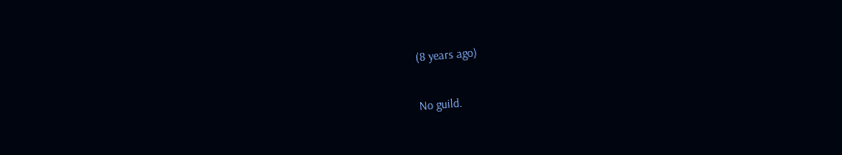(8 years ago)


No guild.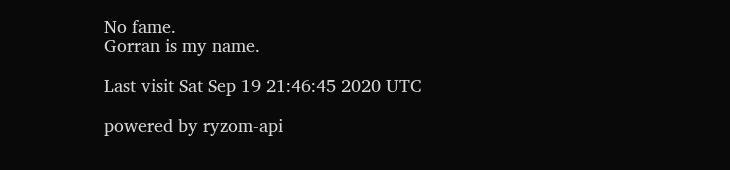No fame.
Gorran is my name.

Last visit Sat Sep 19 21:46:45 2020 UTC

powered by ryzom-api